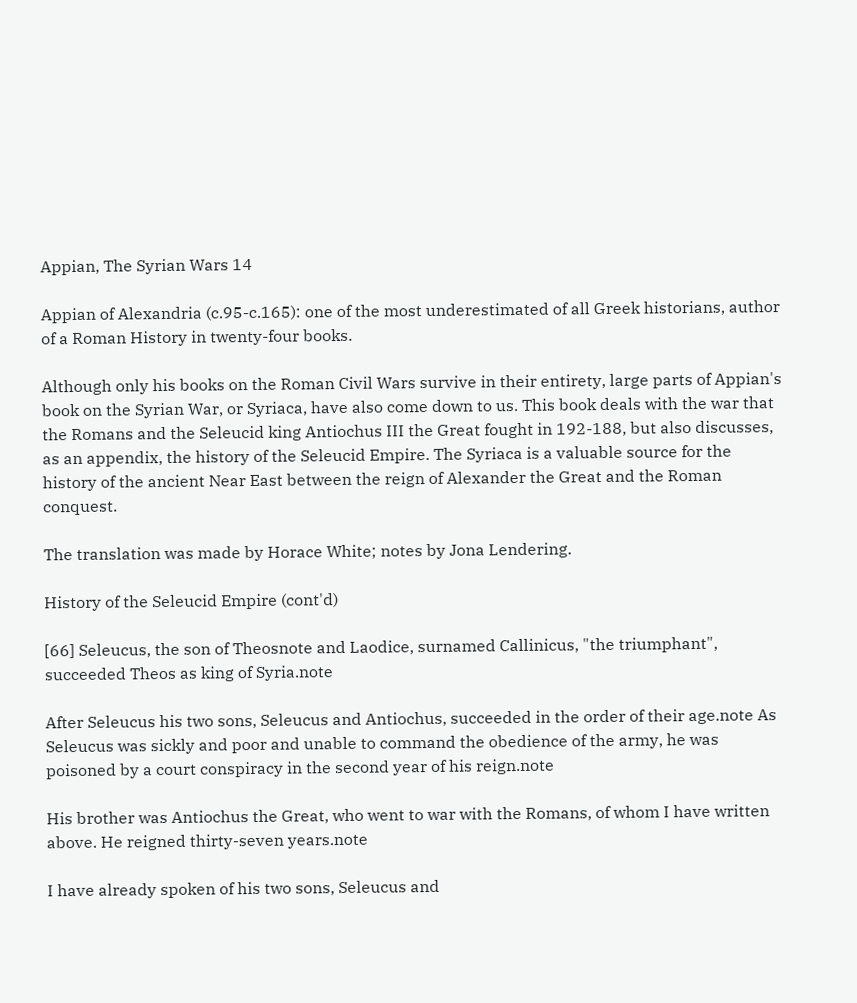Appian, The Syrian Wars 14

Appian of Alexandria (c.95-c.165): one of the most underestimated of all Greek historians, author of a Roman History in twenty-four books.

Although only his books on the Roman Civil Wars survive in their entirety, large parts of Appian's book on the Syrian War, or Syriaca, have also come down to us. This book deals with the war that the Romans and the Seleucid king Antiochus III the Great fought in 192-188, but also discusses, as an appendix, the history of the Seleucid Empire. The Syriaca is a valuable source for the history of the ancient Near East between the reign of Alexander the Great and the Roman conquest.

The translation was made by Horace White; notes by Jona Lendering.

History of the Seleucid Empire (cont'd)

[66] Seleucus, the son of Theosnote and Laodice, surnamed Callinicus, "the triumphant", succeeded Theos as king of Syria.note

After Seleucus his two sons, Seleucus and Antiochus, succeeded in the order of their age.note As Seleucus was sickly and poor and unable to command the obedience of the army, he was poisoned by a court conspiracy in the second year of his reign.note

His brother was Antiochus the Great, who went to war with the Romans, of whom I have written above. He reigned thirty-seven years.note

I have already spoken of his two sons, Seleucus and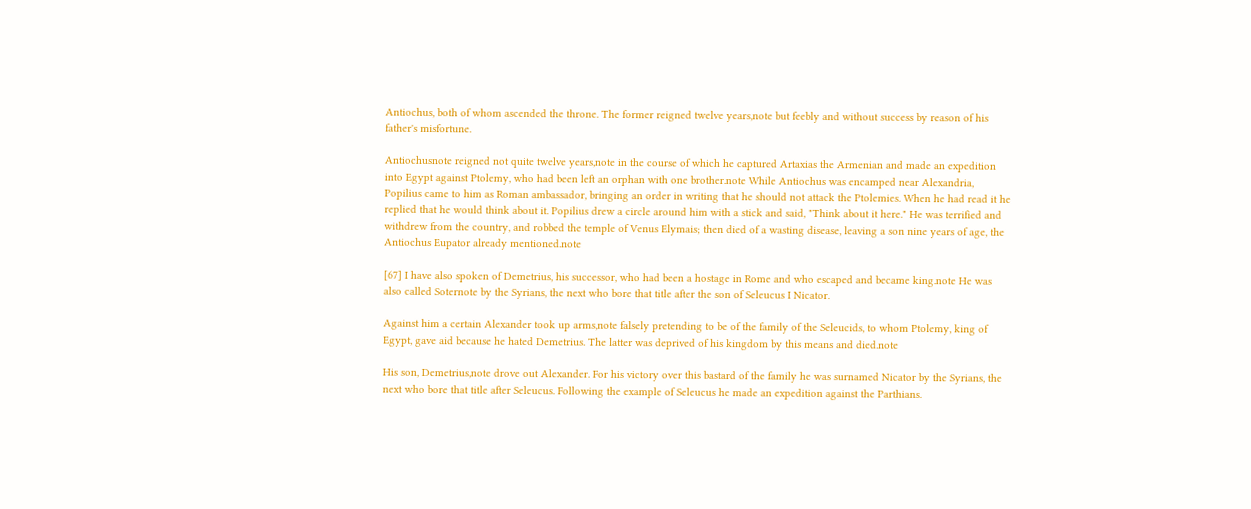Antiochus, both of whom ascended the throne. The former reigned twelve years,note but feebly and without success by reason of his father's misfortune.

Antiochusnote reigned not quite twelve years,note in the course of which he captured Artaxias the Armenian and made an expedition into Egypt against Ptolemy, who had been left an orphan with one brother.note While Antiochus was encamped near Alexandria, Popilius came to him as Roman ambassador, bringing an order in writing that he should not attack the Ptolemies. When he had read it he replied that he would think about it. Popilius drew a circle around him with a stick and said, "Think about it here." He was terrified and withdrew from the country, and robbed the temple of Venus Elymais; then died of a wasting disease, leaving a son nine years of age, the Antiochus Eupator already mentioned.note

[67] I have also spoken of Demetrius, his successor, who had been a hostage in Rome and who escaped and became king.note He was also called Soternote by the Syrians, the next who bore that title after the son of Seleucus I Nicator.

Against him a certain Alexander took up arms,note falsely pretending to be of the family of the Seleucids, to whom Ptolemy, king of Egypt, gave aid because he hated Demetrius. The latter was deprived of his kingdom by this means and died.note

His son, Demetrius,note drove out Alexander. For his victory over this bastard of the family he was surnamed Nicator by the Syrians, the next who bore that title after Seleucus. Following the example of Seleucus he made an expedition against the Parthians.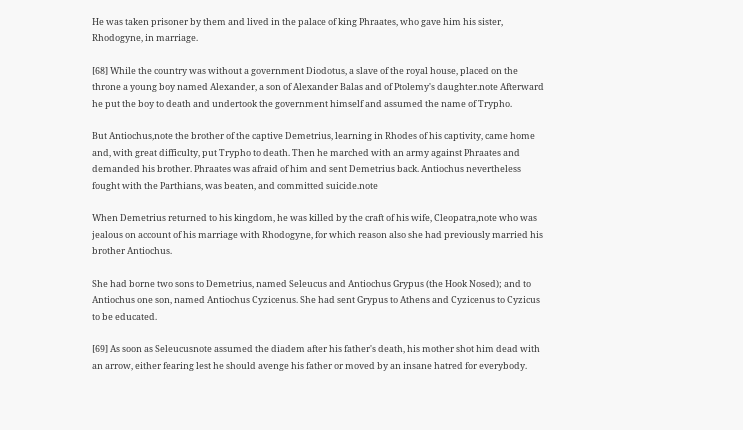He was taken prisoner by them and lived in the palace of king Phraates, who gave him his sister, Rhodogyne, in marriage.

[68] While the country was without a government Diodotus, a slave of the royal house, placed on the throne a young boy named Alexander, a son of Alexander Balas and of Ptolemy's daughter.note Afterward he put the boy to death and undertook the government himself and assumed the name of Trypho.

But Antiochus,note the brother of the captive Demetrius, learning in Rhodes of his captivity, came home and, with great difficulty, put Trypho to death. Then he marched with an army against Phraates and demanded his brother. Phraates was afraid of him and sent Demetrius back. Antiochus nevertheless fought with the Parthians, was beaten, and committed suicide.note

When Demetrius returned to his kingdom, he was killed by the craft of his wife, Cleopatra,note who was jealous on account of his marriage with Rhodogyne, for which reason also she had previously married his brother Antiochus.

She had borne two sons to Demetrius, named Seleucus and Antiochus Grypus (the Hook Nosed); and to Antiochus one son, named Antiochus Cyzicenus. She had sent Grypus to Athens and Cyzicenus to Cyzicus to be educated.

[69] As soon as Seleucusnote assumed the diadem after his father's death, his mother shot him dead with an arrow, either fearing lest he should avenge his father or moved by an insane hatred for everybody.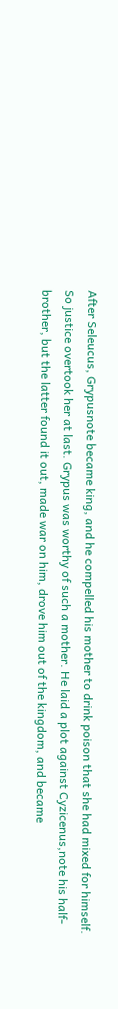After Seleucus, Grypusnote became king, and he compelled his mother to drink poison that she had mixed for himself. So justice overtook her at last. Grypus was worthy of such a mother. He laid a plot against Cyzicenus,note his half-brother, but the latter found it out, made war on him, drove him out of the kingdom, and became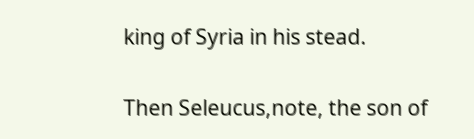king of Syria in his stead.

Then Seleucus,note, the son of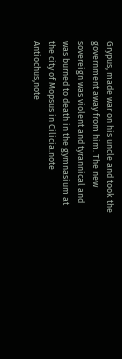Grypus, made war on his uncle and took the government away from him. The new sovereign was violent and tyrannical and was burned to death in the gymnasium at the city of Mopsus in Cilicia.note Antiochus,note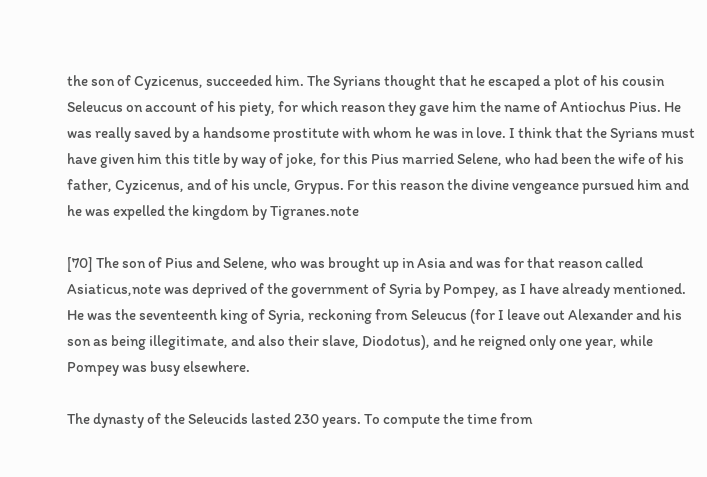the son of Cyzicenus, succeeded him. The Syrians thought that he escaped a plot of his cousin Seleucus on account of his piety, for which reason they gave him the name of Antiochus Pius. He was really saved by a handsome prostitute with whom he was in love. I think that the Syrians must have given him this title by way of joke, for this Pius married Selene, who had been the wife of his father, Cyzicenus, and of his uncle, Grypus. For this reason the divine vengeance pursued him and he was expelled the kingdom by Tigranes.note

[70] The son of Pius and Selene, who was brought up in Asia and was for that reason called Asiaticus,note was deprived of the government of Syria by Pompey, as I have already mentioned. He was the seventeenth king of Syria, reckoning from Seleucus (for I leave out Alexander and his son as being illegitimate, and also their slave, Diodotus), and he reigned only one year, while Pompey was busy elsewhere.

The dynasty of the Seleucids lasted 230 years. To compute the time from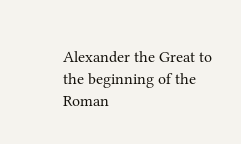Alexander the Great to the beginning of the Roman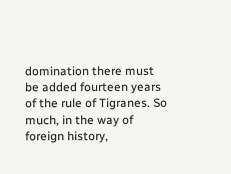domination there must be added fourteen years of the rule of Tigranes. So much, in the way of foreign history,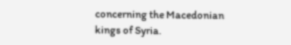concerning the Macedonian kings of Syria.